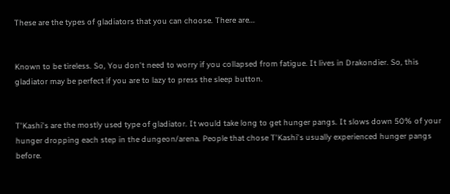These are the types of gladiators that you can choose. There are...


Known to be tireless. So, You don't need to worry if you collapsed from fatigue. It lives in Drakondier. So, this gladiator may be perfect if you are to lazy to press the sleep button.


T'Kashi's are the mostly used type of gladiator. It would take long to get hunger pangs. It slows down 50% of your hunger dropping each step in the dungeon/arena. People that chose T'Kashi's usually experienced hunger pangs before.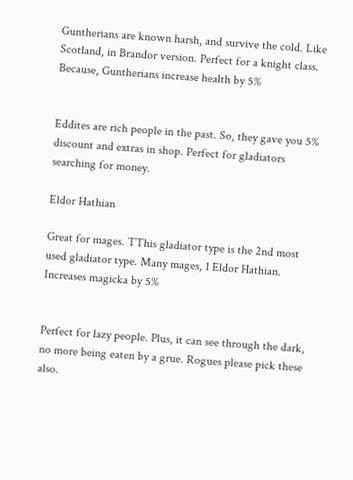Guntherians are known harsh, and survive the cold. Like Scotland, in Brandor version. Perfect for a knight class. Because, Guntherians increase health by 5%


Eddites are rich people in the past. So, they gave you 5% discount and extras in shop. Perfect for gladiators searching for money.

Eldor Hathian

Great for mages. TThis gladiator type is the 2nd most used gladiator type. Many mages, 1 Eldor Hathian. Increases magicka by 5%


Perfect for lazy people. Plus, it can see through the dark, no more being eaten by a grue. Rogues please pick these also.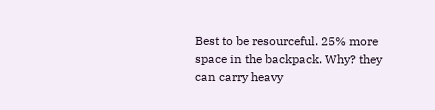Best to be resourceful. 25% more space in the backpack. Why? they can carry heavy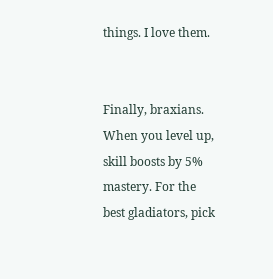things. I love them.


Finally, braxians. When you level up, skill boosts by 5% mastery. For the best gladiators, pick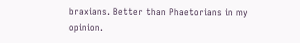braxians. Better than Phaetorians in my opinion.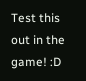Test this out in the game! :D